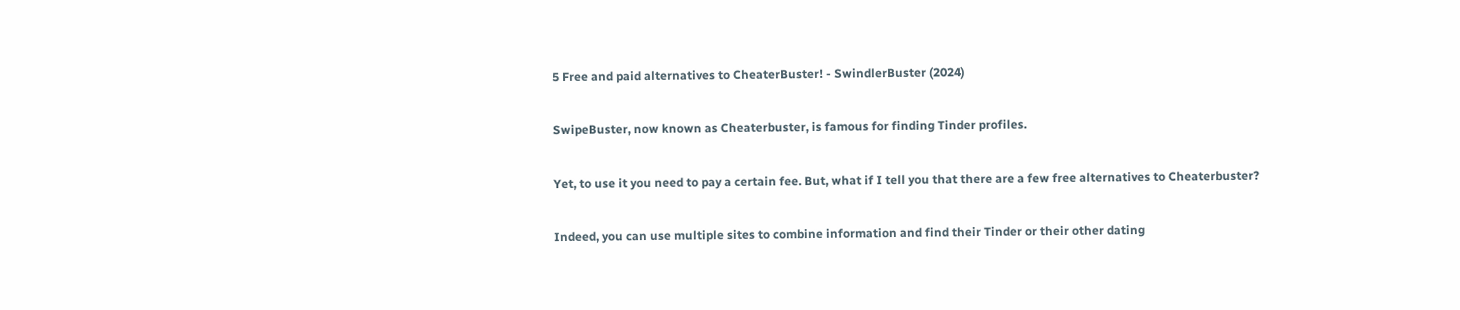5 Free and paid alternatives to CheaterBuster! - SwindlerBuster (2024)

SwipeBuster, now known as Cheaterbuster, is famous for finding Tinder profiles.

Yet, to use it you need to pay a certain fee. But, what if I tell you that there are a few free alternatives to Cheaterbuster?

Indeed, you can use multiple sites to combine information and find their Tinder or their other dating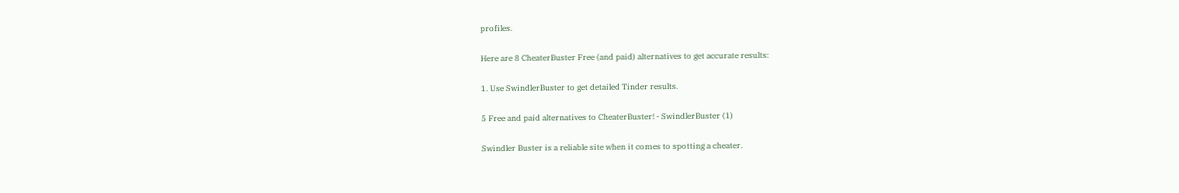profiles.

Here are 8 CheaterBuster Free (and paid) alternatives to get accurate results:

1. Use SwindlerBuster to get detailed Tinder results.

5 Free and paid alternatives to CheaterBuster! - SwindlerBuster (1)

Swindler Buster is a reliable site when it comes to spotting a cheater.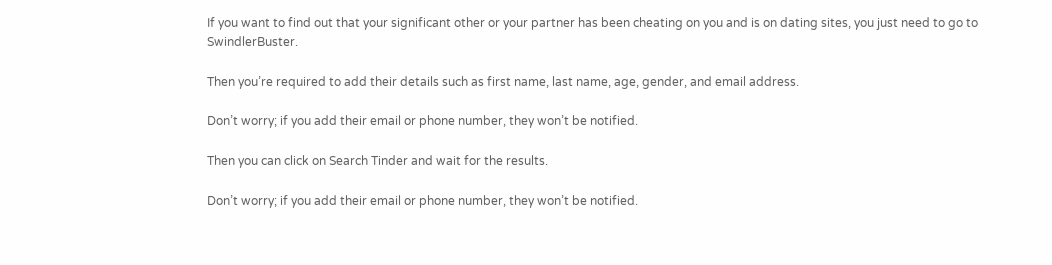If you want to find out that your significant other or your partner has been cheating on you and is on dating sites, you just need to go to SwindlerBuster.

Then you’re required to add their details such as first name, last name, age, gender, and email address.

Don’t worry; if you add their email or phone number, they won’t be notified.

Then you can click on Search Tinder and wait for the results.

Don’t worry; if you add their email or phone number, they won’t be notified.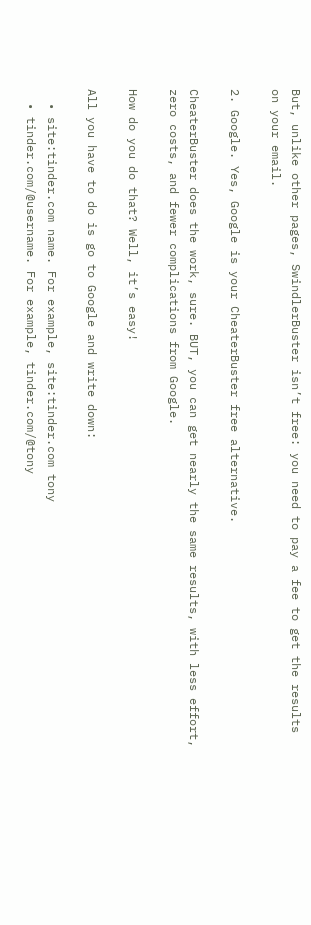But, unlike other pages, SwindlerBuster isn’t free: you need to pay a fee to get the results on your email.

2. Google. Yes, Google is your CheaterBuster free alternative.

CheaterBuster does the work, sure. BUT, you can get nearly the same results, with less effort, zero costs, and fewer complications from Google.

How do you do that? Well, it’s easy!

All you have to do is go to Google and write down:

  • site:tinder.com name. For example, site:tinder.com tony
  • tinder.com/@username. For example, tinder.com/@tony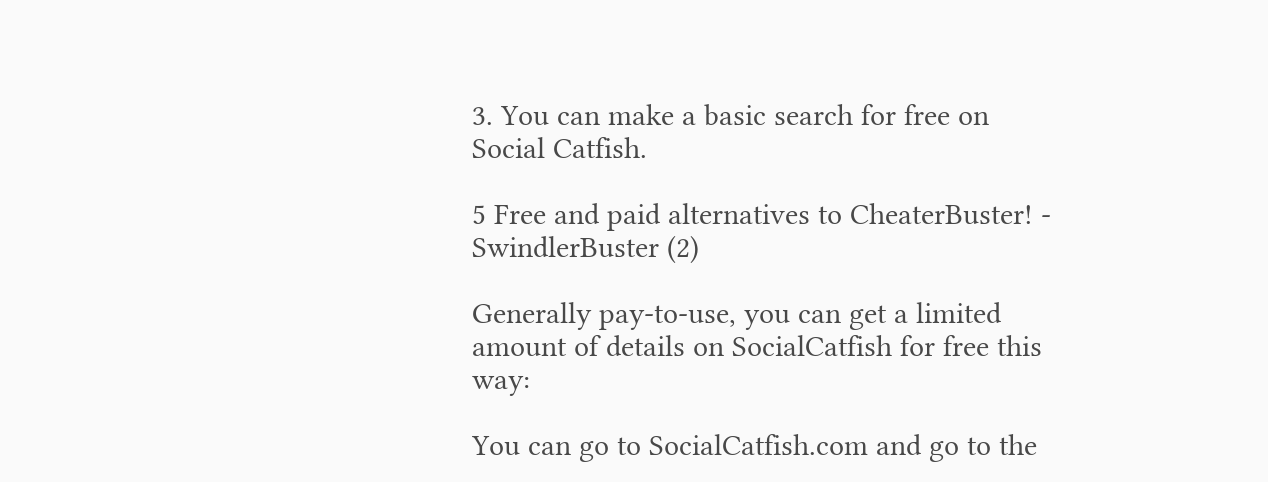3. You can make a basic search for free on Social Catfish.

5 Free and paid alternatives to CheaterBuster! - SwindlerBuster (2)

Generally pay-to-use, you can get a limited amount of details on SocialCatfish for free this way:

You can go to SocialCatfish.com and go to the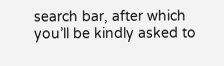search bar, after which you’ll be kindly asked to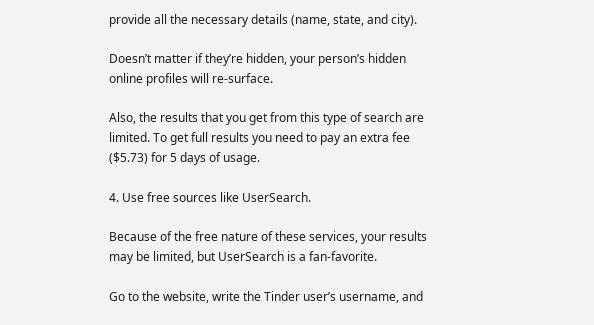provide all the necessary details (name, state, and city).

Doesn’t matter if they’re hidden, your person’s hidden online profiles will re-surface.

Also, the results that you get from this type of search are limited. To get full results you need to pay an extra fee ($5.73) for 5 days of usage.

4. Use free sources like UserSearch.

Because of the free nature of these services, your results may be limited, but UserSearch is a fan-favorite.

Go to the website, write the Tinder user’s username, and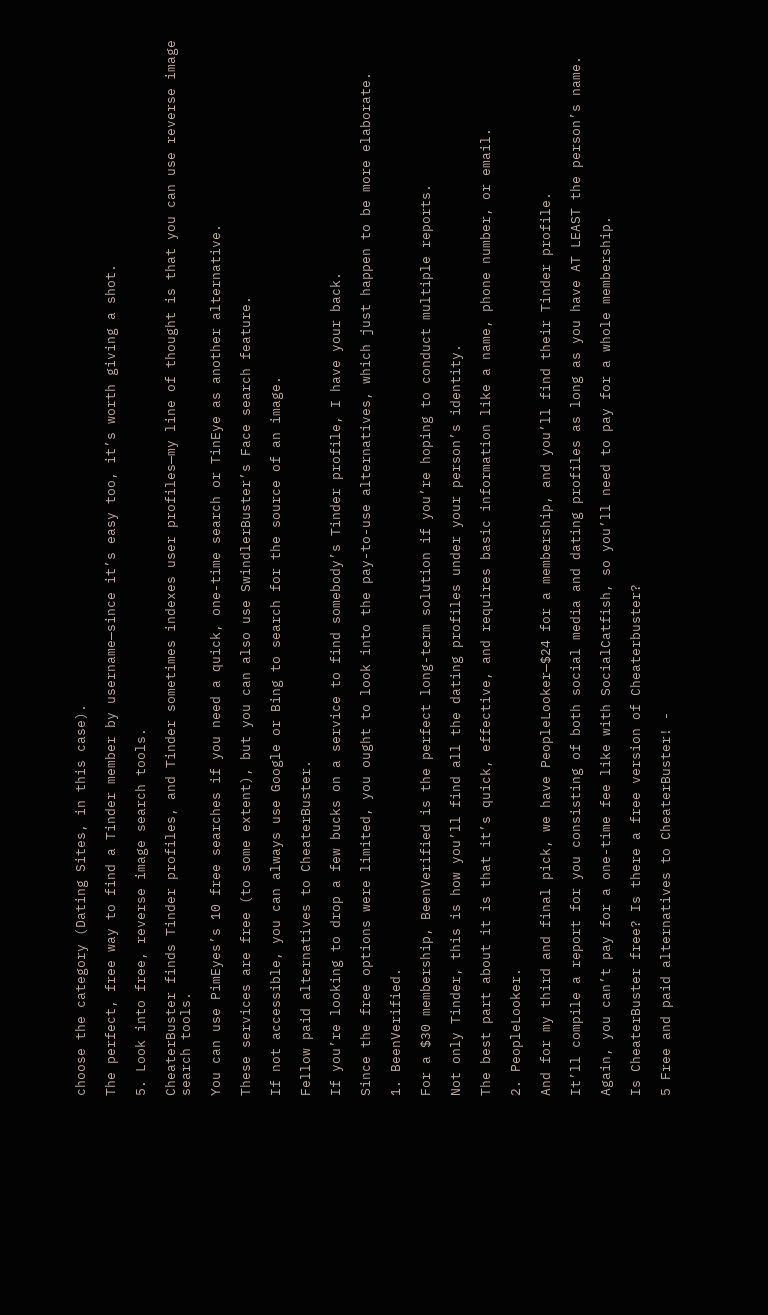choose the category (Dating Sites, in this case).

The perfect, free way to find a Tinder member by username—since it’s easy too, it’s worth giving a shot.

5. Look into free, reverse image search tools.

CheaterBuster finds Tinder profiles, and Tinder sometimes indexes user profiles—my line of thought is that you can use reverse image search tools.

You can use PimEyes’s 10 free searches if you need a quick, one-time search or TinEye as another alternative.

These services are free (to some extent), but you can also use SwindlerBuster’s Face search feature.

If not accessible, you can always use Google or Bing to search for the source of an image.

Fellow paid alternatives to CheaterBuster.

If you’re looking to drop a few bucks on a service to find somebody’s Tinder profile, I have your back.

Since the free options were limited, you ought to look into the pay-to-use alternatives, which just happen to be more elaborate.

1. BeenVerified.

For a $30 membership, BeenVerified is the perfect long-term solution if you’re hoping to conduct multiple reports.

Not only Tinder, this is how you’ll find all the dating profiles under your person’s identity.

The best part about it is that it’s quick, effective, and requires basic information like a name, phone number, or email.

2. PeopleLooker.

And for my third and final pick, we have PeopleLooker—$24 for a membership, and you’ll find their Tinder profile.

It’ll compile a report for you consisting of both social media and dating profiles as long as you have AT LEAST the person’s name.

Again, you can’t pay for a one-time fee like with SocialCatfish, so you’ll need to pay for a whole membership.

Is CheaterBuster free? Is there a free version of Cheaterbuster?

5 Free and paid alternatives to CheaterBuster! -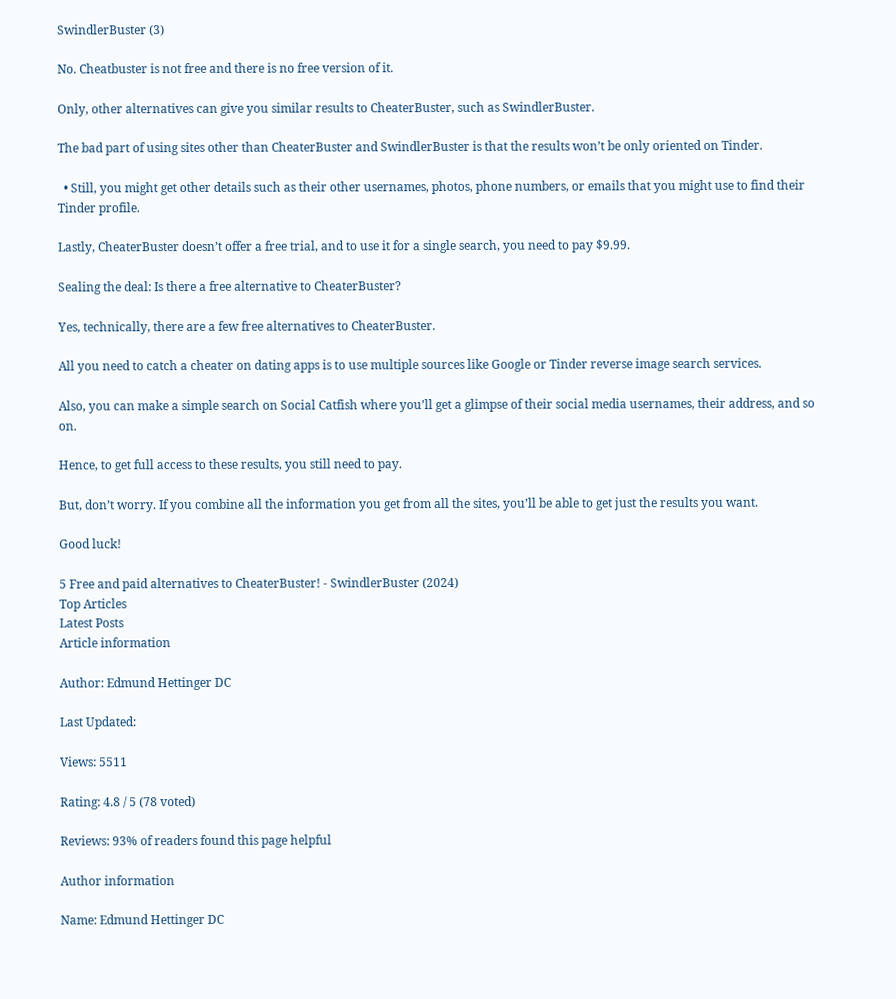SwindlerBuster (3)

No. Cheatbuster is not free and there is no free version of it.

Only, other alternatives can give you similar results to CheaterBuster, such as SwindlerBuster.

The bad part of using sites other than CheaterBuster and SwindlerBuster is that the results won’t be only oriented on Tinder.

  • Still, you might get other details such as their other usernames, photos, phone numbers, or emails that you might use to find their Tinder profile.

Lastly, CheaterBuster doesn’t offer a free trial, and to use it for a single search, you need to pay $9.99.

Sealing the deal: Is there a free alternative to CheaterBuster?

Yes, technically, there are a few free alternatives to CheaterBuster.

All you need to catch a cheater on dating apps is to use multiple sources like Google or Tinder reverse image search services.

Also, you can make a simple search on Social Catfish where you’ll get a glimpse of their social media usernames, their address, and so on.

Hence, to get full access to these results, you still need to pay.

But, don’t worry. If you combine all the information you get from all the sites, you’ll be able to get just the results you want.

Good luck!

5 Free and paid alternatives to CheaterBuster! - SwindlerBuster (2024)
Top Articles
Latest Posts
Article information

Author: Edmund Hettinger DC

Last Updated:

Views: 5511

Rating: 4.8 / 5 (78 voted)

Reviews: 93% of readers found this page helpful

Author information

Name: Edmund Hettinger DC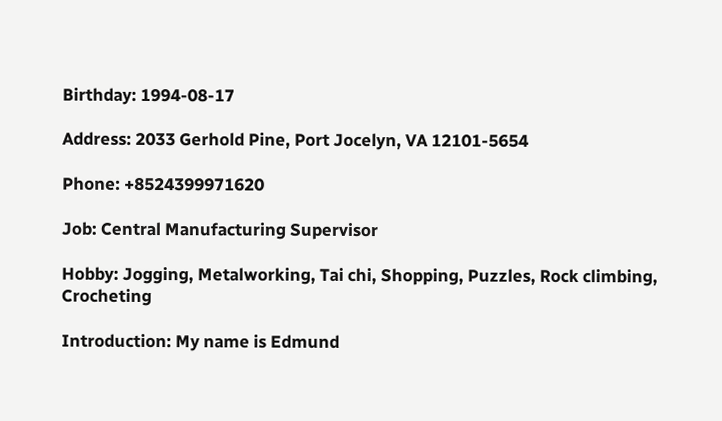Birthday: 1994-08-17

Address: 2033 Gerhold Pine, Port Jocelyn, VA 12101-5654

Phone: +8524399971620

Job: Central Manufacturing Supervisor

Hobby: Jogging, Metalworking, Tai chi, Shopping, Puzzles, Rock climbing, Crocheting

Introduction: My name is Edmund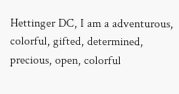Hettinger DC, I am a adventurous, colorful, gifted, determined, precious, open, colorful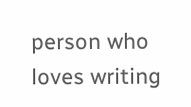person who loves writing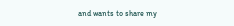and wants to share my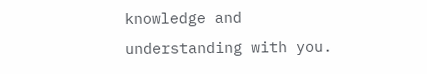knowledge and understanding with you.